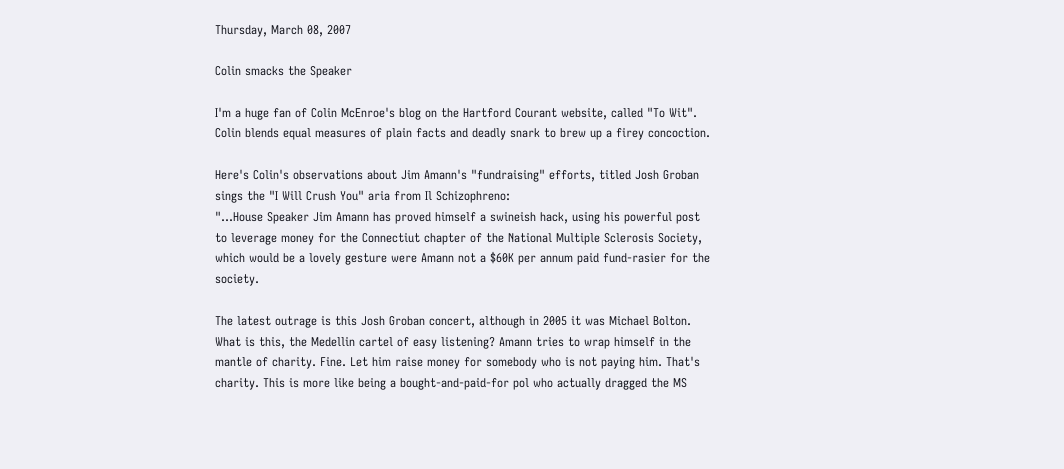Thursday, March 08, 2007

Colin smacks the Speaker

I'm a huge fan of Colin McEnroe's blog on the Hartford Courant website, called "To Wit". Colin blends equal measures of plain facts and deadly snark to brew up a firey concoction.

Here's Colin's observations about Jim Amann's "fundraising" efforts, titled Josh Groban sings the "I Will Crush You" aria from Il Schizophreno:
"...House Speaker Jim Amann has proved himself a swineish hack, using his powerful post to leverage money for the Connectiut chapter of the National Multiple Sclerosis Society, which would be a lovely gesture were Amann not a $60K per annum paid fund-rasier for the society.

The latest outrage is this Josh Groban concert, although in 2005 it was Michael Bolton. What is this, the Medellin cartel of easy listening? Amann tries to wrap himself in the mantle of charity. Fine. Let him raise money for somebody who is not paying him. That's charity. This is more like being a bought-and-paid-for pol who actually dragged the MS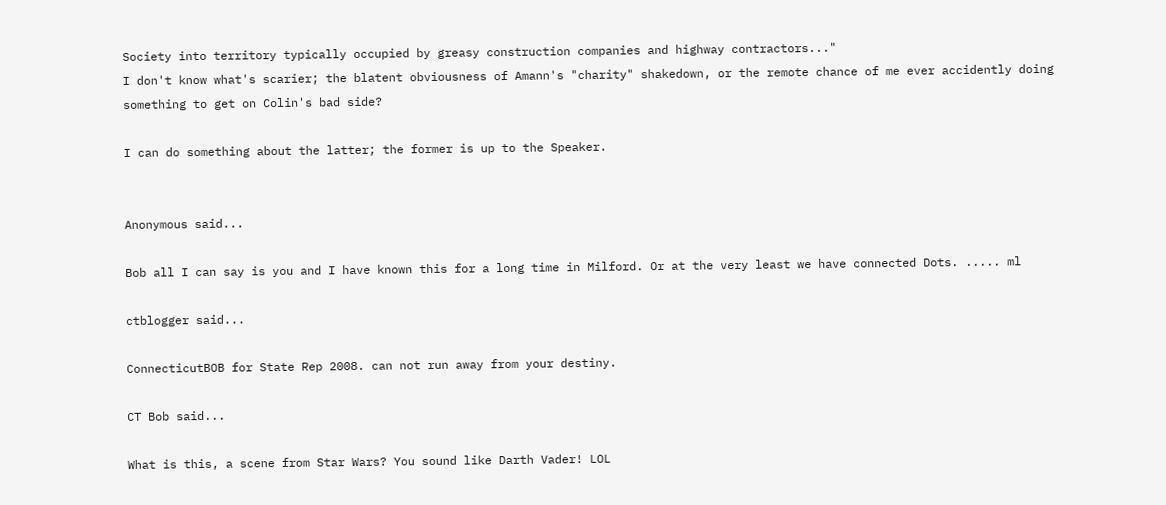Society into territory typically occupied by greasy construction companies and highway contractors..."
I don't know what's scarier; the blatent obviousness of Amann's "charity" shakedown, or the remote chance of me ever accidently doing something to get on Colin's bad side?

I can do something about the latter; the former is up to the Speaker.


Anonymous said...

Bob all I can say is you and I have known this for a long time in Milford. Or at the very least we have connected Dots. ..... ml

ctblogger said...

ConnecticutBOB for State Rep 2008. can not run away from your destiny.

CT Bob said...

What is this, a scene from Star Wars? You sound like Darth Vader! LOL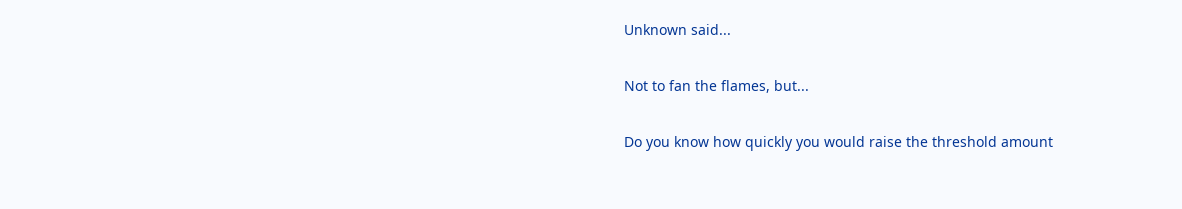Unknown said...

Not to fan the flames, but...

Do you know how quickly you would raise the threshold amount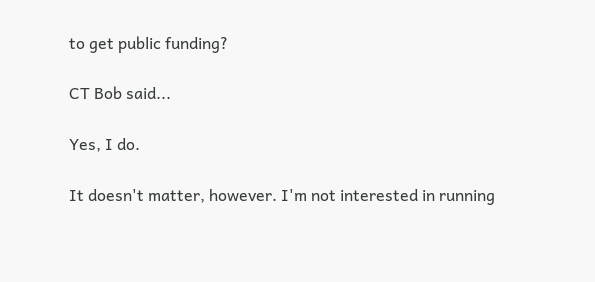to get public funding?

CT Bob said...

Yes, I do.

It doesn't matter, however. I'm not interested in running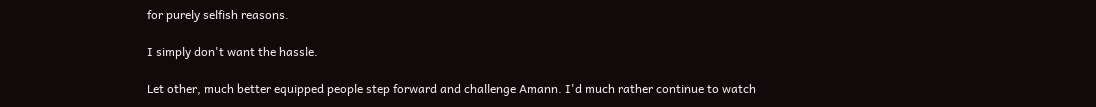for purely selfish reasons.

I simply don't want the hassle.

Let other, much better equipped people step forward and challenge Amann. I'd much rather continue to watch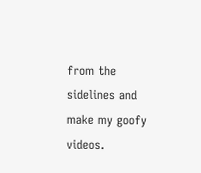from the sidelines and make my goofy videos.